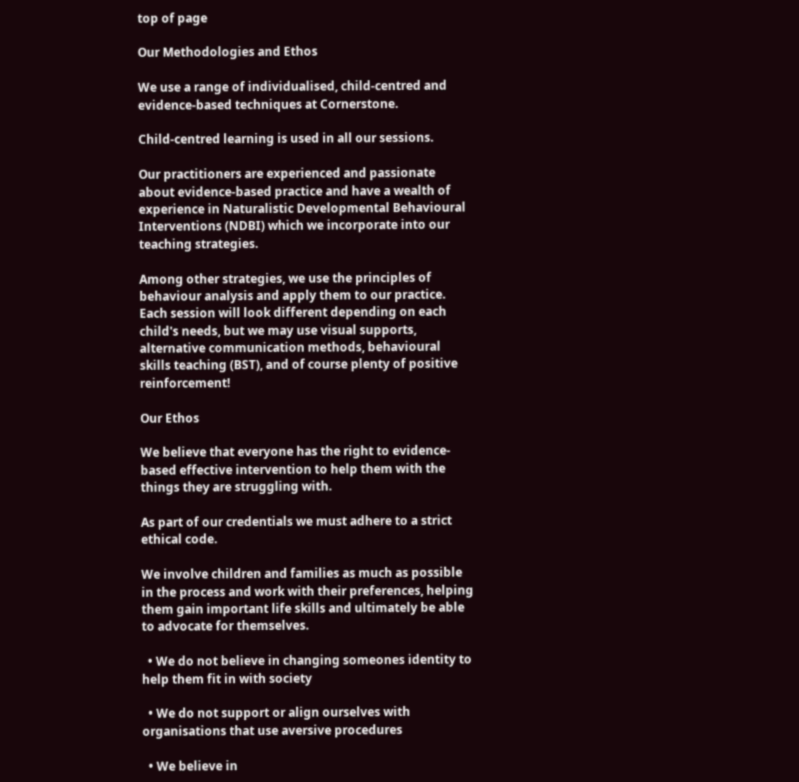top of page

Our Methodologies and Ethos

We use a range of individualised, child-centred and evidence-based techniques at Cornerstone.

Child-centred learning is used in all our sessions.

Our practitioners are experienced and passionate about evidence-based practice and have a wealth of experience in Naturalistic Developmental Behavioural Interventions (NDBI) which we incorporate into our teaching strategies.

Among other strategies, we use the principles of behaviour analysis and apply them to our practice.  Each session will look different depending on each child's needs, but we may use visual supports, alternative communication methods, behavioural skills teaching (BST), and of course plenty of positive reinforcement!

Our Ethos

We believe that everyone has the right to evidence-based effective intervention to help them with the things they are struggling with.

As part of our credentials we must adhere to a strict ethical code.

We involve children and families as much as possible in the process and work with their preferences, helping them gain important life skills and ultimately be able to advocate for themselves.

  • We do not believe in changing someones identity to help them fit in with society

  • We do not support or align ourselves with organisations that use aversive procedures

  • We believe in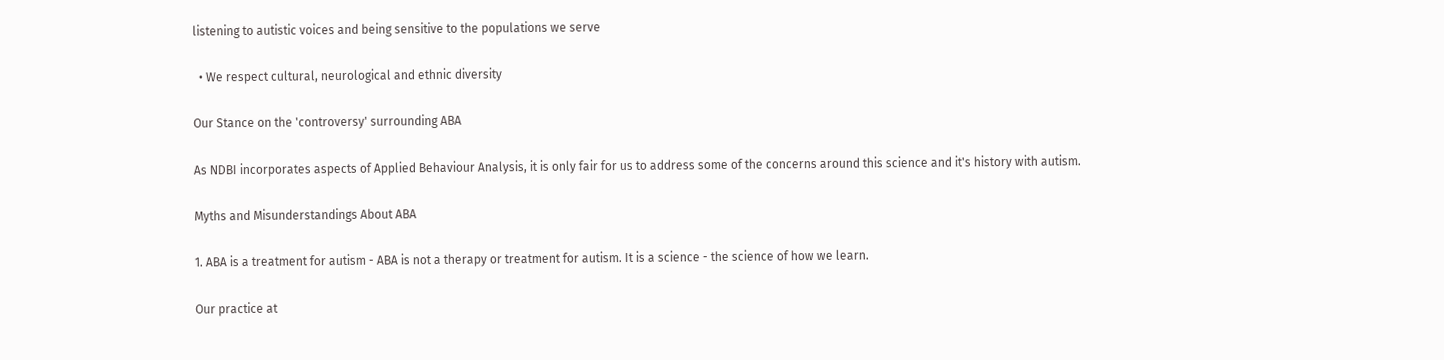listening to autistic voices and being sensitive to the populations we serve

  • We respect cultural, neurological and ethnic diversity

Our Stance on the 'controversy' surrounding ABA

As NDBI incorporates aspects of Applied Behaviour Analysis, it is only fair for us to address some of the concerns around this science and it's history with autism.

Myths and Misunderstandings About ABA

1. ABA is a treatment for autism - ABA is not a therapy or treatment for autism. It is a science - the science of how we learn.

Our practice at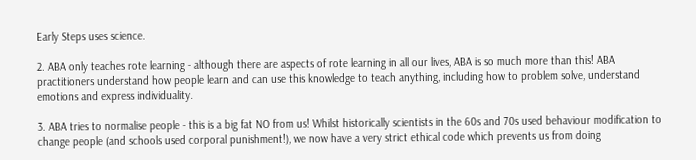Early Steps uses science.

2. ABA only teaches rote learning - although there are aspects of rote learning in all our lives, ABA is so much more than this! ABA practitioners understand how people learn and can use this knowledge to teach anything, including how to problem solve, understand emotions and express individuality.

3. ABA tries to normalise people - this is a big fat NO from us! Whilst historically scientists in the 60s and 70s used behaviour modification to change people (and schools used corporal punishment!), we now have a very strict ethical code which prevents us from doing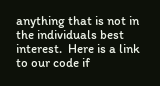anything that is not in the individuals best interest.  Here is a link to our code if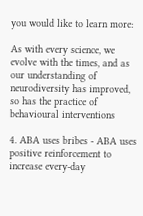you would like to learn more:

As with every science, we evolve with the times, and as our understanding of neurodiversity has improved, so has the practice of behavioural interventions

4. ABA uses bribes - ABA uses positive reinforcement to increase every-day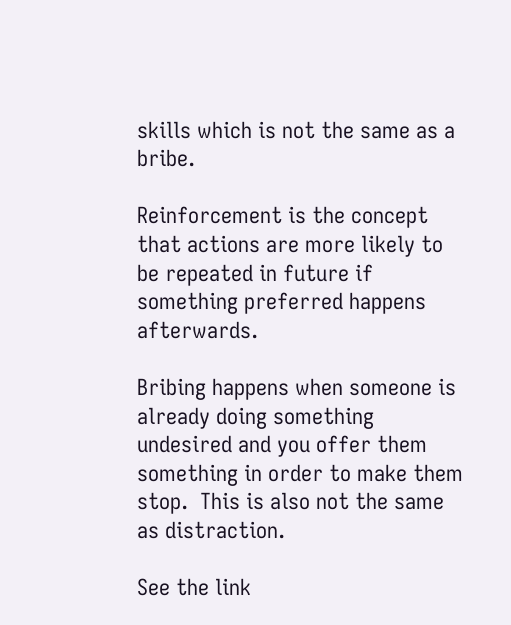skills which is not the same as a bribe.

Reinforcement is the concept that actions are more likely to be repeated in future if something preferred happens afterwards.

Bribing happens when someone is already doing something undesired and you offer them something in order to make them stop.  This is also not the same as distraction.

See the link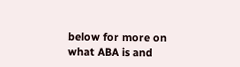below for more on what ABA is and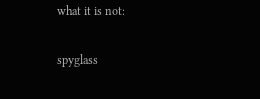what it is not:

spyglass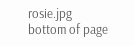rosie.jpg
bottom of page